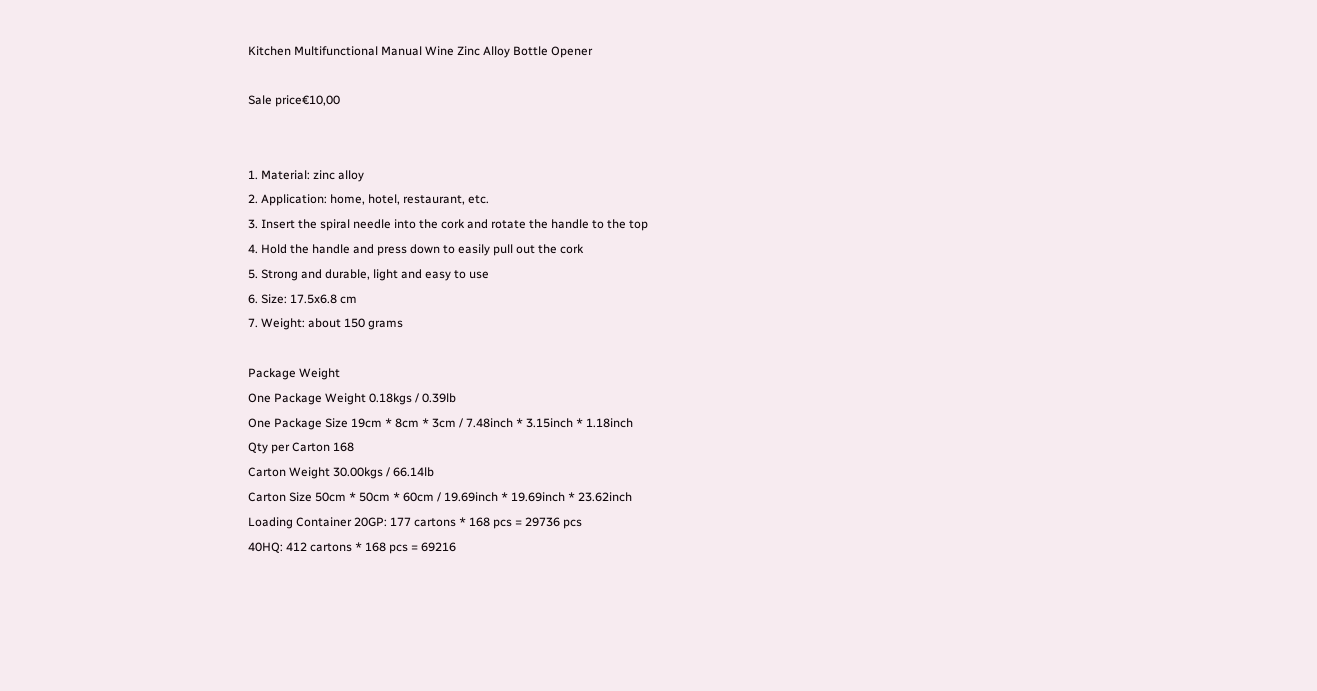Kitchen Multifunctional Manual Wine Zinc Alloy Bottle Opener

Sale price€10,00


1. Material: zinc alloy
2. Application: home, hotel, restaurant, etc.
3. Insert the spiral needle into the cork and rotate the handle to the top
4. Hold the handle and press down to easily pull out the cork
5. Strong and durable, light and easy to use
6. Size: 17.5x6.8 cm
7. Weight: about 150 grams

Package Weight
One Package Weight 0.18kgs / 0.39lb
One Package Size 19cm * 8cm * 3cm / 7.48inch * 3.15inch * 1.18inch
Qty per Carton 168
Carton Weight 30.00kgs / 66.14lb
Carton Size 50cm * 50cm * 60cm / 19.69inch * 19.69inch * 23.62inch
Loading Container 20GP: 177 cartons * 168 pcs = 29736 pcs
40HQ: 412 cartons * 168 pcs = 69216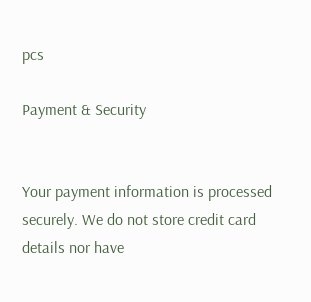pcs

Payment & Security


Your payment information is processed securely. We do not store credit card details nor have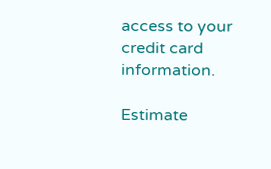access to your credit card information.

Estimate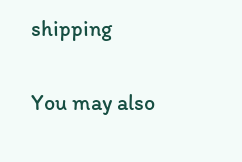shipping

You may also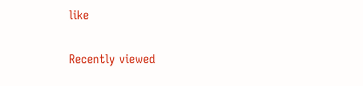like

Recently viewed